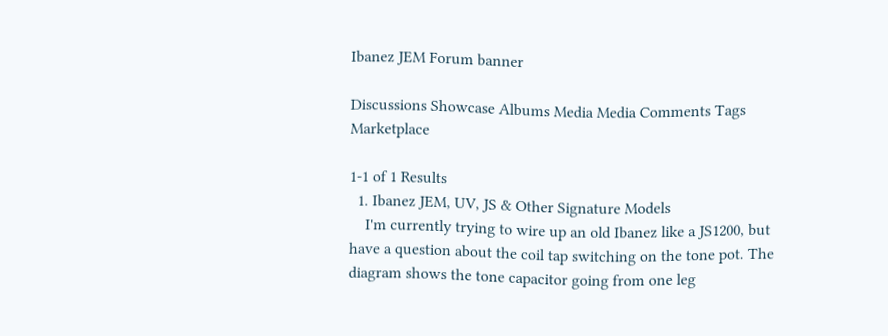Ibanez JEM Forum banner

Discussions Showcase Albums Media Media Comments Tags Marketplace

1-1 of 1 Results
  1. Ibanez JEM, UV, JS & Other Signature Models
    I'm currently trying to wire up an old Ibanez like a JS1200, but have a question about the coil tap switching on the tone pot. The diagram shows the tone capacitor going from one leg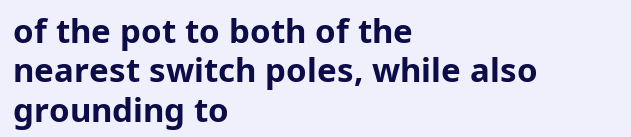of the pot to both of the nearest switch poles, while also grounding to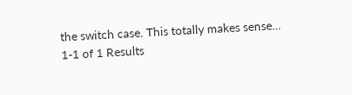the switch case. This totally makes sense...
1-1 of 1 Results